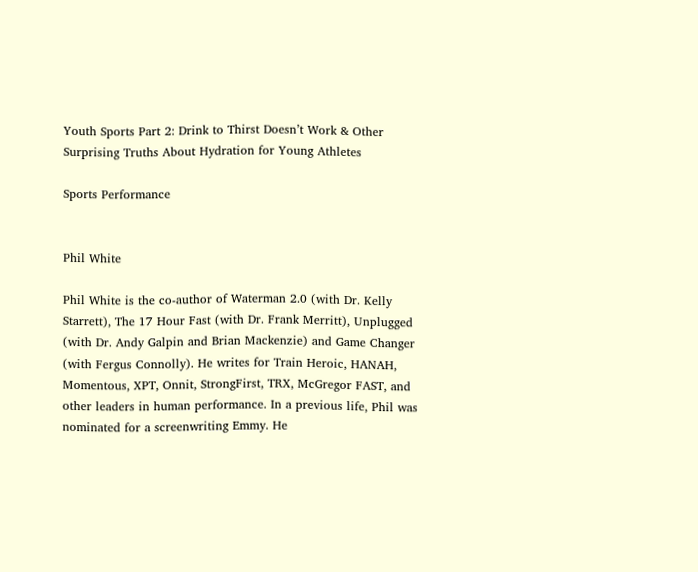Youth Sports Part 2: Drink to Thirst Doesn’t Work & Other Surprising Truths About Hydration for Young Athletes

Sports Performance


Phil White

Phil White is the co-author of Waterman 2.0 (with Dr. Kelly Starrett), The 17 Hour Fast (with Dr. Frank Merritt), Unplugged (with Dr. Andy Galpin and Brian Mackenzie) and Game Changer (with Fergus Connolly). He writes for Train Heroic, HANAH, Momentous, XPT, Onnit, StrongFirst, TRX, McGregor FAST, and other leaders in human performance. In a previous life, Phil was nominated for a screenwriting Emmy. He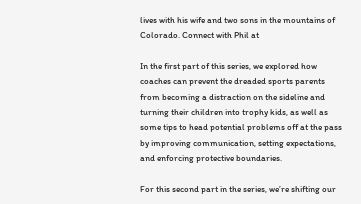lives with his wife and two sons in the mountains of Colorado. Connect with Phil at

In the first part of this series, we explored how coaches can prevent the dreaded sports parents from becoming a distraction on the sideline and turning their children into trophy kids, as well as some tips to head potential problems off at the pass by improving communication, setting expectations, and enforcing protective boundaries.

For this second part in the series, we’re shifting our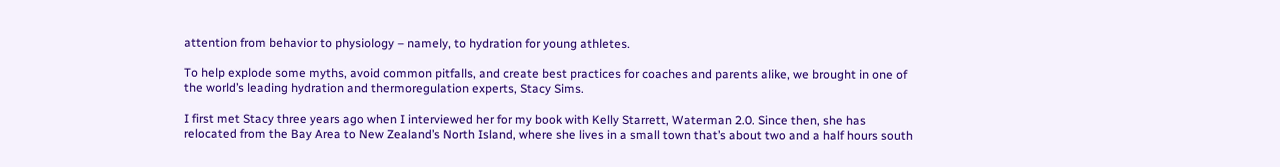attention from behavior to physiology – namely, to hydration for young athletes.

To help explode some myths, avoid common pitfalls, and create best practices for coaches and parents alike, we brought in one of the world’s leading hydration and thermoregulation experts, Stacy Sims.

I first met Stacy three years ago when I interviewed her for my book with Kelly Starrett, Waterman 2.0. Since then, she has relocated from the Bay Area to New Zealand’s North Island, where she lives in a small town that’s about two and a half hours south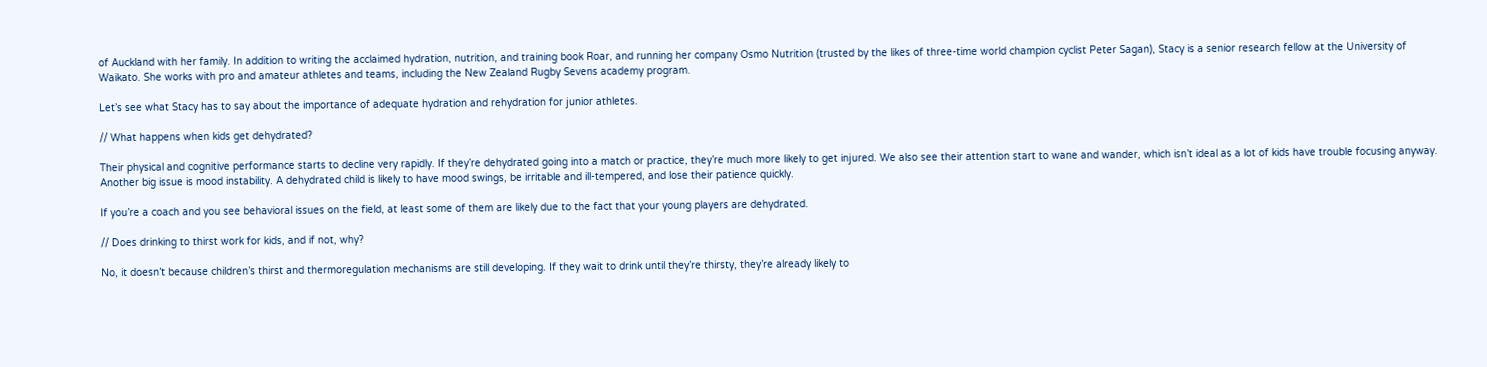of Auckland with her family. In addition to writing the acclaimed hydration, nutrition, and training book Roar, and running her company Osmo Nutrition (trusted by the likes of three-time world champion cyclist Peter Sagan), Stacy is a senior research fellow at the University of Waikato. She works with pro and amateur athletes and teams, including the New Zealand Rugby Sevens academy program.

Let’s see what Stacy has to say about the importance of adequate hydration and rehydration for junior athletes.

// What happens when kids get dehydrated?

Their physical and cognitive performance starts to decline very rapidly. If they’re dehydrated going into a match or practice, they’re much more likely to get injured. We also see their attention start to wane and wander, which isn’t ideal as a lot of kids have trouble focusing anyway. Another big issue is mood instability. A dehydrated child is likely to have mood swings, be irritable and ill-tempered, and lose their patience quickly.

If you’re a coach and you see behavioral issues on the field, at least some of them are likely due to the fact that your young players are dehydrated.

// Does drinking to thirst work for kids, and if not, why?

No, it doesn’t because children’s thirst and thermoregulation mechanisms are still developing. If they wait to drink until they’re thirsty, they’re already likely to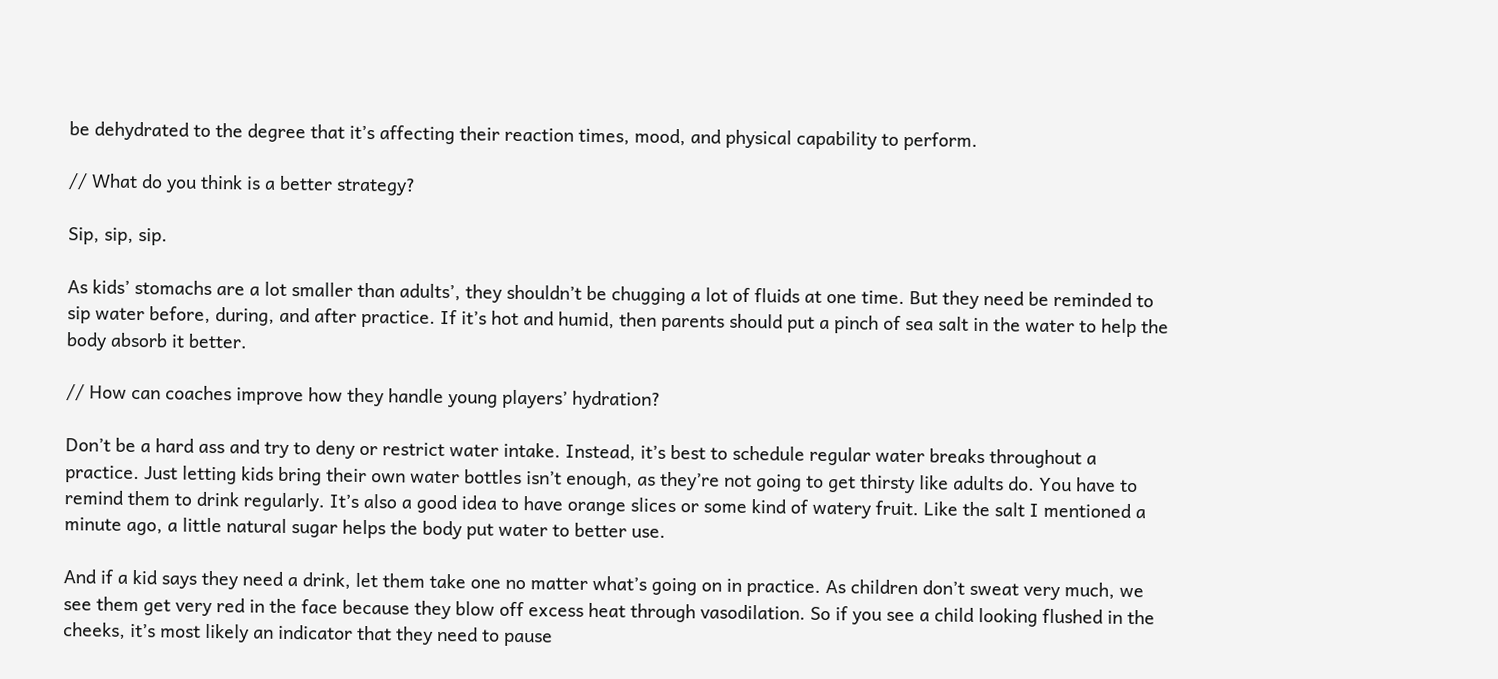be dehydrated to the degree that it’s affecting their reaction times, mood, and physical capability to perform.

// What do you think is a better strategy?

Sip, sip, sip.

As kids’ stomachs are a lot smaller than adults’, they shouldn’t be chugging a lot of fluids at one time. But they need be reminded to sip water before, during, and after practice. If it’s hot and humid, then parents should put a pinch of sea salt in the water to help the body absorb it better.

// How can coaches improve how they handle young players’ hydration?

Don’t be a hard ass and try to deny or restrict water intake. Instead, it’s best to schedule regular water breaks throughout a practice. Just letting kids bring their own water bottles isn’t enough, as they’re not going to get thirsty like adults do. You have to remind them to drink regularly. It’s also a good idea to have orange slices or some kind of watery fruit. Like the salt I mentioned a minute ago, a little natural sugar helps the body put water to better use.

And if a kid says they need a drink, let them take one no matter what’s going on in practice. As children don’t sweat very much, we see them get very red in the face because they blow off excess heat through vasodilation. So if you see a child looking flushed in the cheeks, it’s most likely an indicator that they need to pause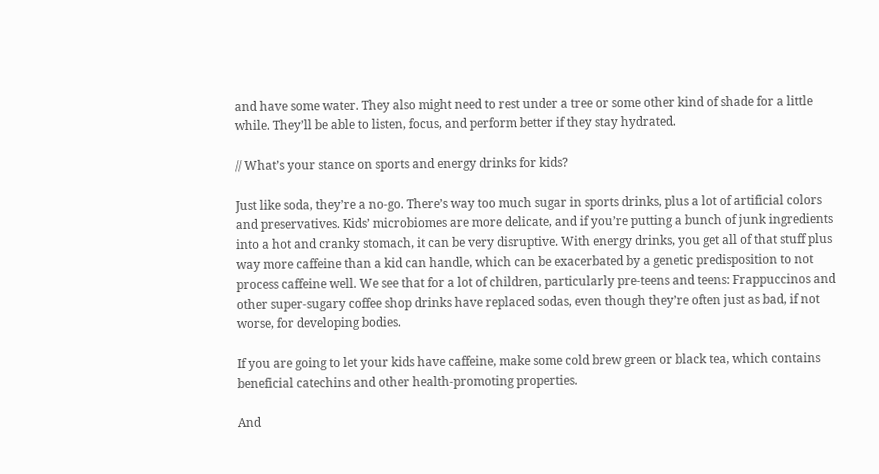and have some water. They also might need to rest under a tree or some other kind of shade for a little while. They’ll be able to listen, focus, and perform better if they stay hydrated.

// What’s your stance on sports and energy drinks for kids?

Just like soda, they’re a no-go. There’s way too much sugar in sports drinks, plus a lot of artificial colors and preservatives. Kids’ microbiomes are more delicate, and if you’re putting a bunch of junk ingredients into a hot and cranky stomach, it can be very disruptive. With energy drinks, you get all of that stuff plus way more caffeine than a kid can handle, which can be exacerbated by a genetic predisposition to not process caffeine well. We see that for a lot of children, particularly pre-teens and teens: Frappuccinos and other super-sugary coffee shop drinks have replaced sodas, even though they’re often just as bad, if not worse, for developing bodies.

If you are going to let your kids have caffeine, make some cold brew green or black tea, which contains beneficial catechins and other health-promoting properties.

And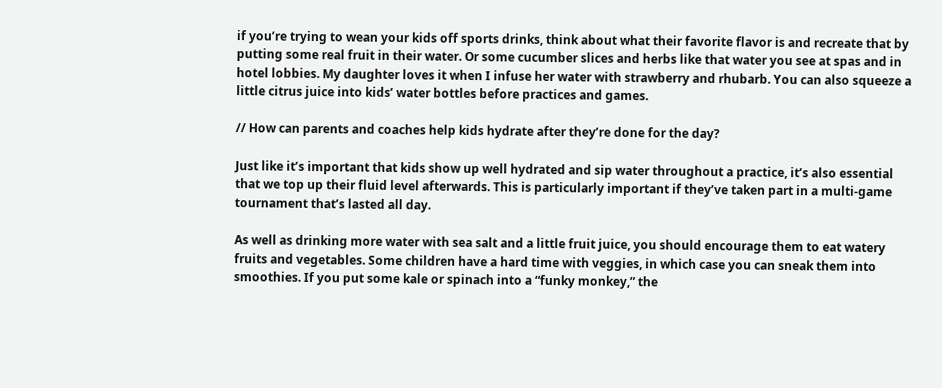if you’re trying to wean your kids off sports drinks, think about what their favorite flavor is and recreate that by putting some real fruit in their water. Or some cucumber slices and herbs like that water you see at spas and in hotel lobbies. My daughter loves it when I infuse her water with strawberry and rhubarb. You can also squeeze a little citrus juice into kids’ water bottles before practices and games.

// How can parents and coaches help kids hydrate after they’re done for the day?

Just like it’s important that kids show up well hydrated and sip water throughout a practice, it’s also essential that we top up their fluid level afterwards. This is particularly important if they’ve taken part in a multi-game tournament that’s lasted all day.

As well as drinking more water with sea salt and a little fruit juice, you should encourage them to eat watery fruits and vegetables. Some children have a hard time with veggies, in which case you can sneak them into smoothies. If you put some kale or spinach into a “funky monkey,” the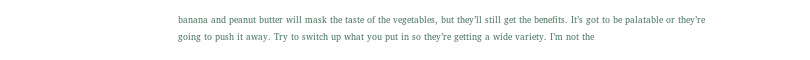banana and peanut butter will mask the taste of the vegetables, but they’ll still get the benefits. It’s got to be palatable or they’re going to push it away. Try to switch up what you put in so they’re getting a wide variety. I’m not the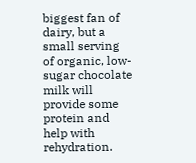biggest fan of dairy, but a small serving of organic, low-sugar chocolate milk will provide some protein and help with rehydration.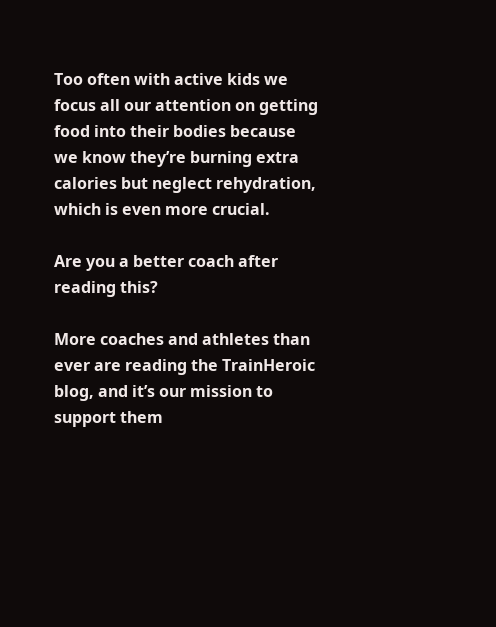Too often with active kids we focus all our attention on getting food into their bodies because we know they’re burning extra calories but neglect rehydration, which is even more crucial.

Are you a better coach after reading this?

More coaches and athletes than ever are reading the TrainHeroic blog, and it’s our mission to support them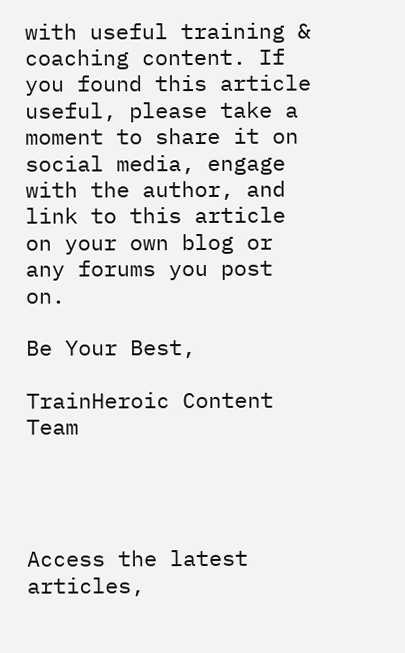with useful training & coaching content. If you found this article useful, please take a moment to share it on social media, engage with the author, and link to this article on your own blog or any forums you post on.

Be Your Best,

TrainHeroic Content Team




Access the latest articles,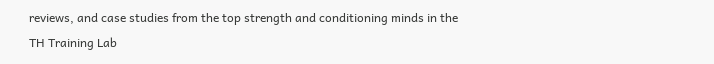reviews, and case studies from the top strength and conditioning minds in the TH Training Lab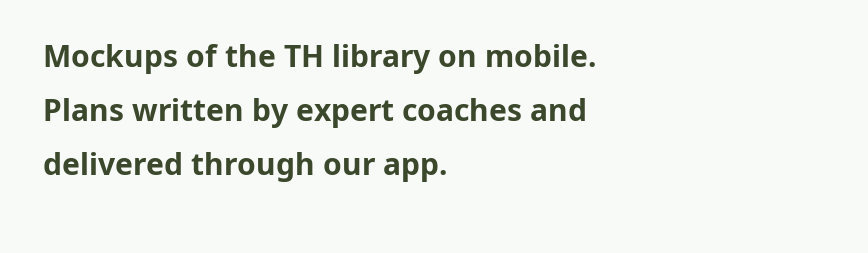Mockups of the TH library on mobile.
Plans written by expert coaches and delivered through our app.